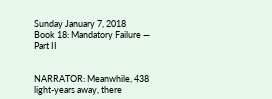Sunday January 7, 2018
Book 18: Mandatory Failure — Part II


NARRATOR: Meanwhile, 438 light-years away, there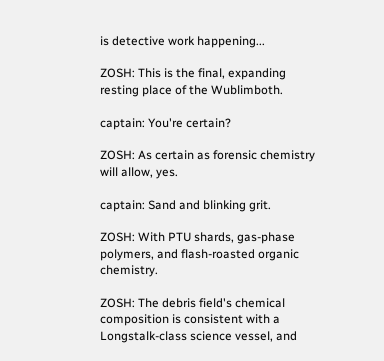is detective work happening...

ZOSH: This is the final, expanding resting place of the Wublimboth.

captain: You're certain?

ZOSH: As certain as forensic chemistry will allow, yes.

captain: Sand and blinking grit.

ZOSH: With PTU shards, gas-phase polymers, and flash-roasted organic chemistry.

ZOSH: The debris field's chemical composition is consistent with a Longstalk-class science vessel, and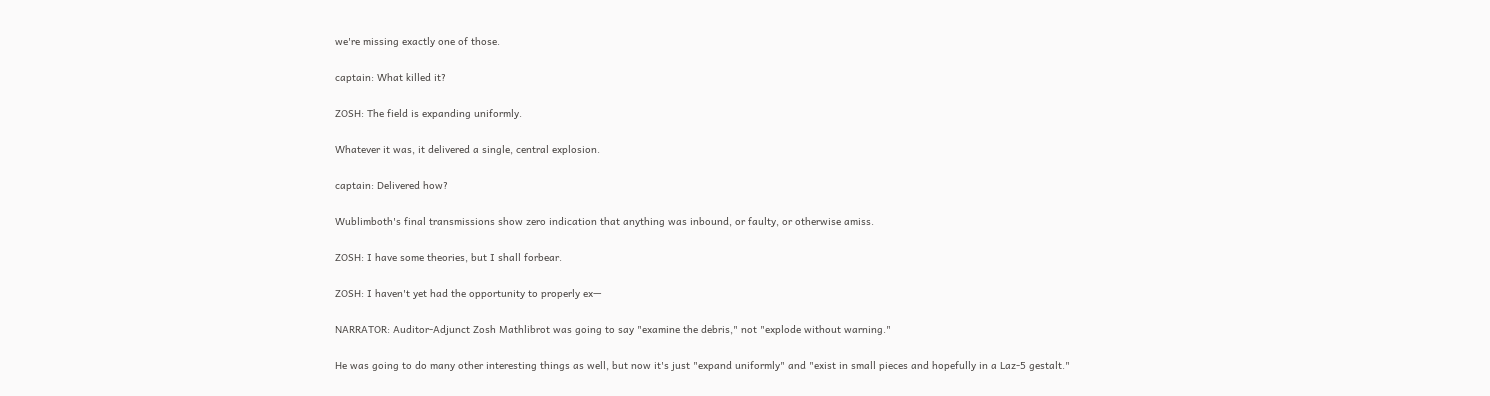we're missing exactly one of those.

captain: What killed it?

ZOSH: The field is expanding uniformly.

Whatever it was, it delivered a single, central explosion.

captain: Delivered how?

Wublimboth's final transmissions show zero indication that anything was inbound, or faulty, or otherwise amiss.

ZOSH: I have some theories, but I shall forbear.

ZOSH: I haven't yet had the opportunity to properly ex—

NARRATOR: Auditor-Adjunct Zosh Mathlibrot was going to say "examine the debris," not "explode without warning."

He was going to do many other interesting things as well, but now it's just "expand uniformly" and "exist in small pieces and hopefully in a Laz-5 gestalt."